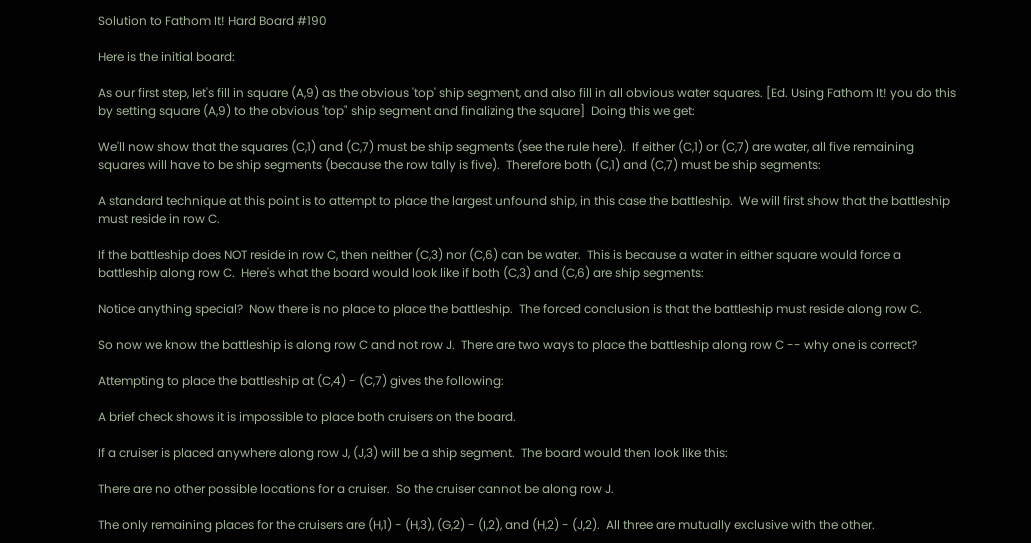Solution to Fathom It! Hard Board #190

Here is the initial board:

As our first step, let's fill in square (A,9) as the obvious 'top' ship segment, and also fill in all obvious water squares. [Ed. Using Fathom It! you do this by setting square (A,9) to the obvious 'top" ship segment and finalizing the square]  Doing this we get:

We'll now show that the squares (C,1) and (C,7) must be ship segments (see the rule here).  If either (C,1) or (C,7) are water, all five remaining squares will have to be ship segments (because the row tally is five).  Therefore both (C,1) and (C,7) must be ship segments:

A standard technique at this point is to attempt to place the largest unfound ship, in this case the battleship.  We will first show that the battleship must reside in row C.

If the battleship does NOT reside in row C, then neither (C,3) nor (C,6) can be water.  This is because a water in either square would force a battleship along row C.  Here's what the board would look like if both (C,3) and (C,6) are ship segments:

Notice anything special?  Now there is no place to place the battleship.  The forced conclusion is that the battleship must reside along row C.

So now we know the battleship is along row C and not row J.  There are two ways to place the battleship along row C -- why one is correct?

Attempting to place the battleship at (C,4) - (C,7) gives the following:

A brief check shows it is impossible to place both cruisers on the board.

If a cruiser is placed anywhere along row J, (J,3) will be a ship segment.  The board would then look like this:

There are no other possible locations for a cruiser.  So the cruiser cannot be along row J.

The only remaining places for the cruisers are (H,1) - (H,3), (G,2) - (I,2), and (H,2) - (J,2).  All three are mutually exclusive with the other.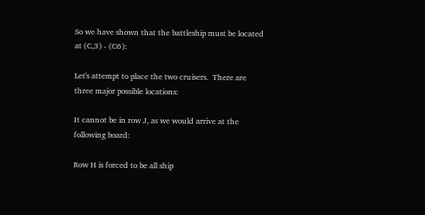So we have shown that the battleship must be located at (C,3) - (C6):

Let's attempt to place the two cruisers.  There are three major possible locations:

It cannot be in row J, as we would arrive at the following board:

Row H is forced to be all ship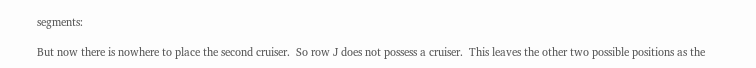segments:

But now there is nowhere to place the second cruiser.  So row J does not possess a cruiser.  This leaves the other two possible positions as the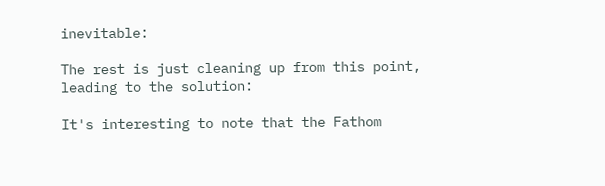inevitable:

The rest is just cleaning up from this point, leading to the solution:

It's interesting to note that the Fathom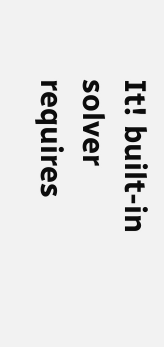It! built-in solver requires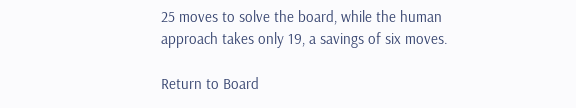25 moves to solve the board, while the human approach takes only 19, a savings of six moves.

Return to Board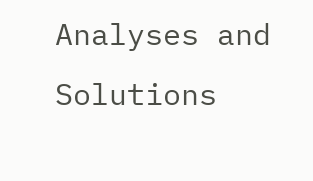Analyses and Solutions